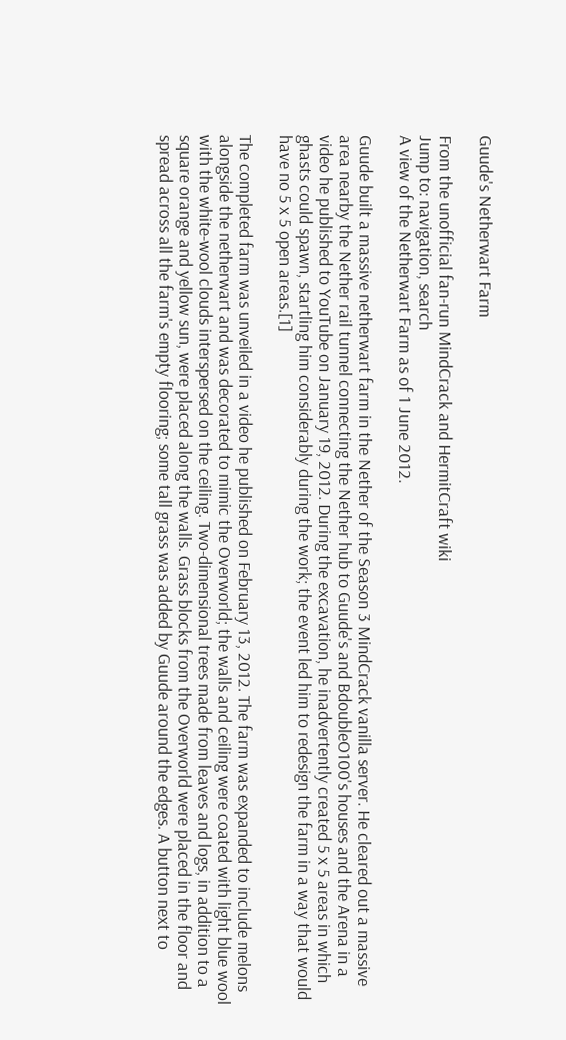Guude's Netherwart Farm

From the unofficial fan-run MindCrack and HermitCraft wiki
Jump to: navigation, search
A view of the Netherwart Farm as of 1 June 2012.

Guude built a massive netherwart farm in the Nether of the Season 3 MindCrack vanilla server. He cleared out a massive area nearby the Nether rail tunnel connecting the Nether hub to Guude's and BdoubleO100's houses and the Arena in a video he published to YouTube on January 19, 2012. During the excavation, he inadvertently created 5 x 5 areas in which ghasts could spawn, startling him considerably during the work; the event led him to redesign the farm in a way that would have no 5 x 5 open areas.[1]

The completed farm was unveiled in a video he published on February 13, 2012. The farm was expanded to include melons alongside the netherwart and was decorated to mimic the Overworld; the walls and ceiling were coated with light blue wool with the white-wool clouds interspersed on the ceiling. Two-dimensional trees made from leaves and logs, in addition to a square orange and yellow sun, were placed along the walls. Grass blocks from the Overworld were placed in the floor and spread across all the farm's empty flooring; some tall grass was added by Guude around the edges. A button next to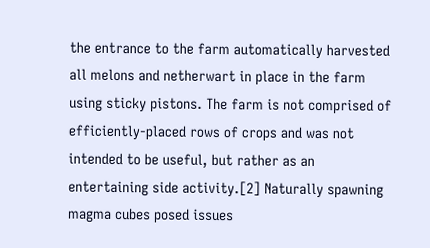the entrance to the farm automatically harvested all melons and netherwart in place in the farm using sticky pistons. The farm is not comprised of efficiently-placed rows of crops and was not intended to be useful, but rather as an entertaining side activity.[2] Naturally spawning magma cubes posed issues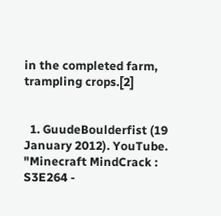in the completed farm, trampling crops.[2]


  1. GuudeBoulderfist (19 January 2012). YouTube. "Minecraft MindCrack : S3E264 -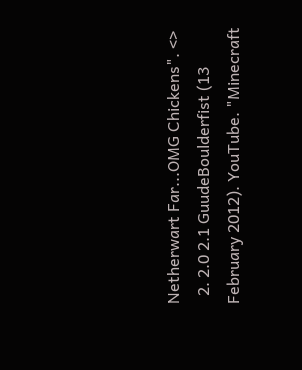Netherwart Far...OMG Chickens". <>
  2. 2.0 2.1 GuudeBoulderfist (13 February 2012). YouTube. "Minecraft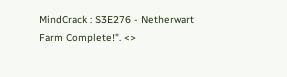MindCrack : S3E276 - Netherwart Farm Complete!". <>